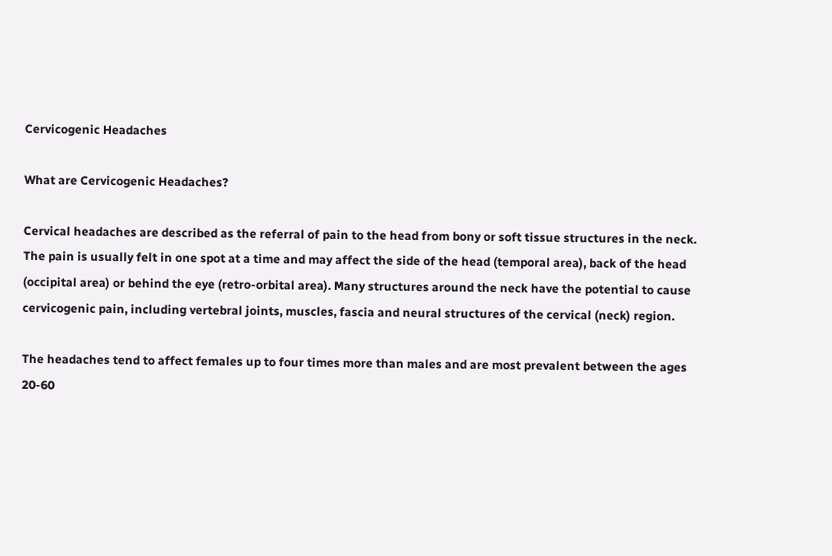Cervicogenic Headaches

What are Cervicogenic Headaches?

Cervical headaches are described as the referral of pain to the head from bony or soft tissue structures in the neck. The pain is usually felt in one spot at a time and may affect the side of the head (temporal area), back of the head (occipital area) or behind the eye (retro-orbital area). Many structures around the neck have the potential to cause cervicogenic pain, including vertebral joints, muscles, fascia and neural structures of the cervical (neck) region.

The headaches tend to affect females up to four times more than males and are most prevalent between the ages 20-60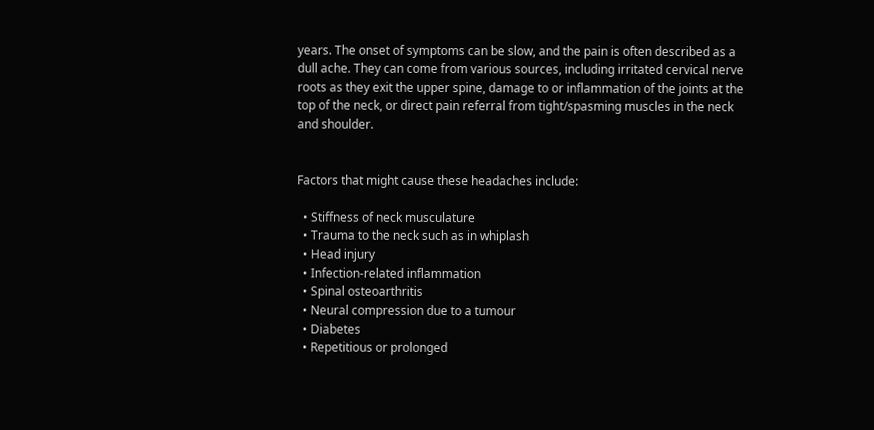years. The onset of symptoms can be slow, and the pain is often described as a dull ache. They can come from various sources, including irritated cervical nerve roots as they exit the upper spine, damage to or inflammation of the joints at the top of the neck, or direct pain referral from tight/spasming muscles in the neck and shoulder.


Factors that might cause these headaches include:

  • Stiffness of neck musculature
  • Trauma to the neck such as in whiplash
  • Head injury
  • Infection-related inflammation
  • Spinal osteoarthritis
  • Neural compression due to a tumour
  • Diabetes
  • Repetitious or prolonged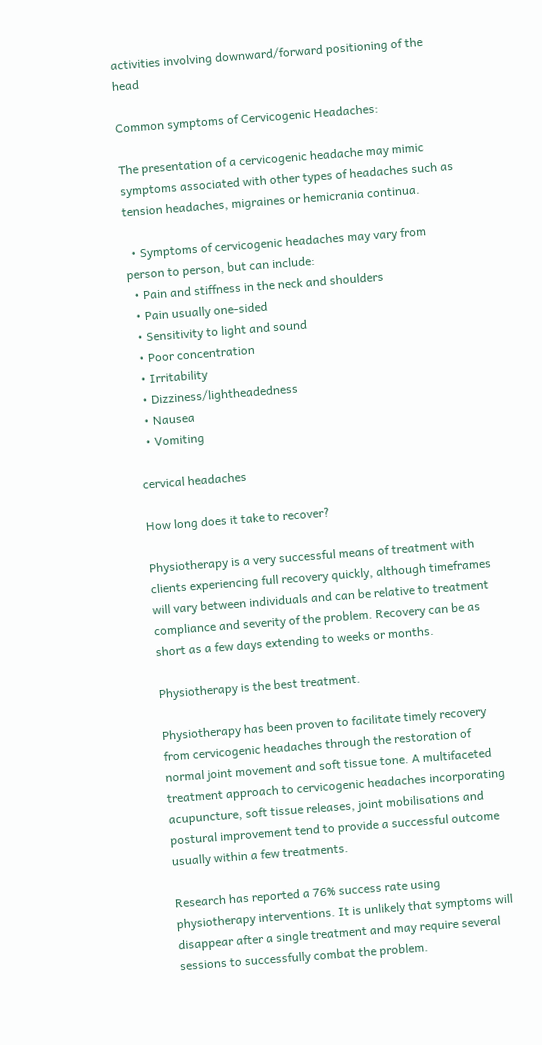activities involving downward/forward positioning of the head

Common symptoms of Cervicogenic Headaches:

The presentation of a cervicogenic headache may mimic symptoms associated with other types of headaches such as tension headaches, migraines or hemicrania continua.

  • Symptoms of cervicogenic headaches may vary from person to person, but can include:
  • Pain and stiffness in the neck and shoulders
  • Pain usually one-sided
  • Sensitivity to light and sound
  • Poor concentration
  • Irritability
  • Dizziness/lightheadedness
  • Nausea
  • Vomiting

cervical headaches

How long does it take to recover?

Physiotherapy is a very successful means of treatment with clients experiencing full recovery quickly, although timeframes will vary between individuals and can be relative to treatment compliance and severity of the problem. Recovery can be as short as a few days extending to weeks or months.

Physiotherapy is the best treatment.

Physiotherapy has been proven to facilitate timely recovery from cervicogenic headaches through the restoration of normal joint movement and soft tissue tone. A multifaceted treatment approach to cervicogenic headaches incorporating acupuncture, soft tissue releases, joint mobilisations and postural improvement tend to provide a successful outcome usually within a few treatments.

Research has reported a 76% success rate using physiotherapy interventions. It is unlikely that symptoms will disappear after a single treatment and may require several sessions to successfully combat the problem.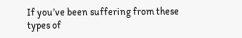If you’ve been suffering from these types of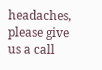headaches, please give us a call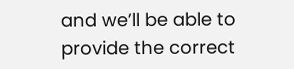and we’ll be able to provide the correct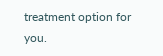treatment option for you.